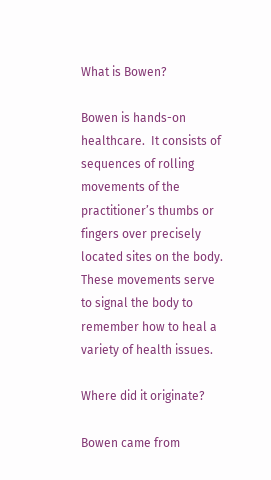What is Bowen?

Bowen is hands-on healthcare.  It consists of sequences of rolling movements of the practitioner’s thumbs or fingers over precisely located sites on the body.  These movements serve to signal the body to remember how to heal a variety of health issues.

Where did it originate?

Bowen came from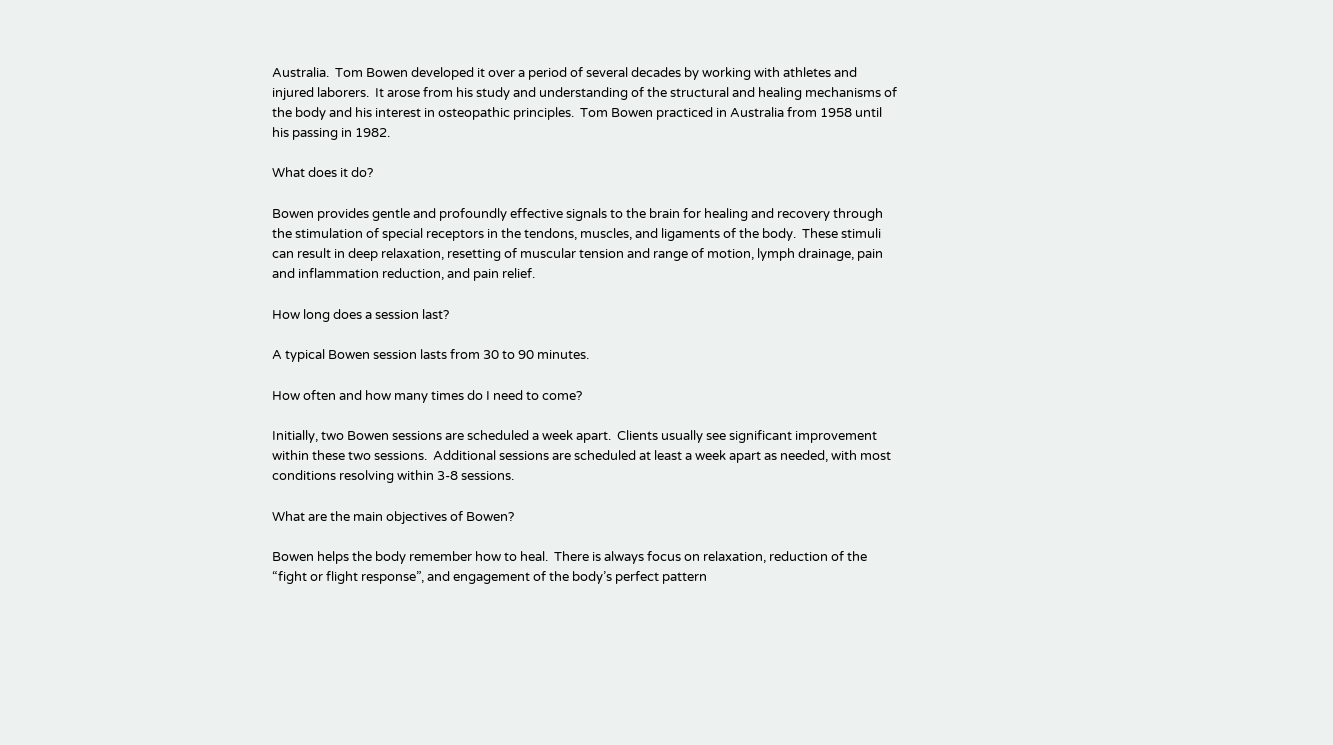Australia.  Tom Bowen developed it over a period of several decades by working with athletes and injured laborers.  It arose from his study and understanding of the structural and healing mechanisms of the body and his interest in osteopathic principles.  Tom Bowen practiced in Australia from 1958 until his passing in 1982.

What does it do?

Bowen provides gentle and profoundly effective signals to the brain for healing and recovery through the stimulation of special receptors in the tendons, muscles, and ligaments of the body.  These stimuli can result in deep relaxation, resetting of muscular tension and range of motion, lymph drainage, pain and inflammation reduction, and pain relief.

How long does a session last?

A typical Bowen session lasts from 30 to 90 minutes.

How often and how many times do I need to come?

Initially, two Bowen sessions are scheduled a week apart.  Clients usually see significant improvement within these two sessions.  Additional sessions are scheduled at least a week apart as needed, with most conditions resolving within 3-8 sessions.

What are the main objectives of Bowen?

Bowen helps the body remember how to heal.  There is always focus on relaxation, reduction of the “fight or flight response”, and engagement of the body’s perfect pattern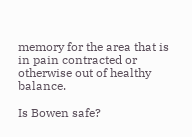memory for the area that is in pain contracted or otherwise out of healthy balance.

Is Bowen safe?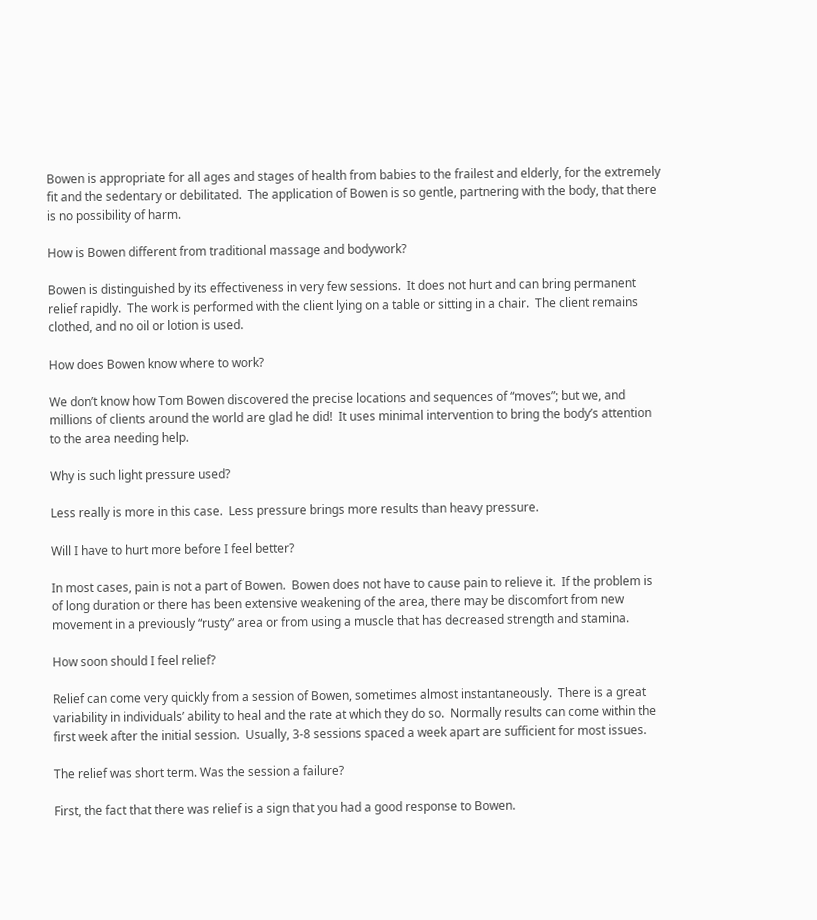Bowen is appropriate for all ages and stages of health from babies to the frailest and elderly, for the extremely fit and the sedentary or debilitated.  The application of Bowen is so gentle, partnering with the body, that there is no possibility of harm.

How is Bowen different from traditional massage and bodywork?

Bowen is distinguished by its effectiveness in very few sessions.  It does not hurt and can bring permanent relief rapidly.  The work is performed with the client lying on a table or sitting in a chair.  The client remains clothed, and no oil or lotion is used.

How does Bowen know where to work?

We don’t know how Tom Bowen discovered the precise locations and sequences of “moves”; but we, and millions of clients around the world are glad he did!  It uses minimal intervention to bring the body’s attention to the area needing help.

Why is such light pressure used?

Less really is more in this case.  Less pressure brings more results than heavy pressure.

Will I have to hurt more before I feel better?

In most cases, pain is not a part of Bowen.  Bowen does not have to cause pain to relieve it.  If the problem is of long duration or there has been extensive weakening of the area, there may be discomfort from new movement in a previously “rusty” area or from using a muscle that has decreased strength and stamina.

How soon should I feel relief?

Relief can come very quickly from a session of Bowen, sometimes almost instantaneously.  There is a great variability in individuals’ ability to heal and the rate at which they do so.  Normally results can come within the first week after the initial session.  Usually, 3-8 sessions spaced a week apart are sufficient for most issues.

The relief was short term. Was the session a failure?

First, the fact that there was relief is a sign that you had a good response to Bowen.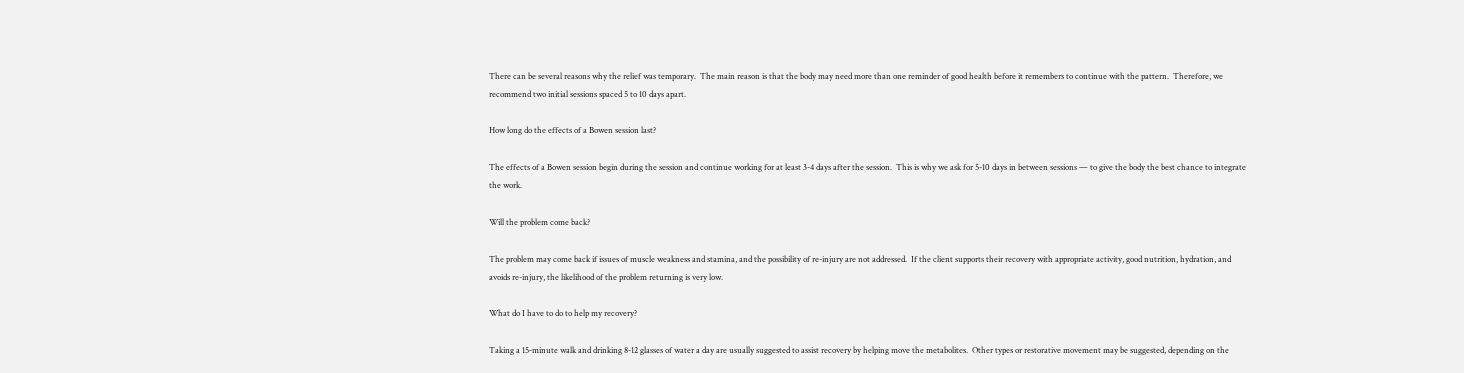There can be several reasons why the relief was temporary.  The main reason is that the body may need more than one reminder of good health before it remembers to continue with the pattern.  Therefore, we recommend two initial sessions spaced 5 to 10 days apart.

How long do the effects of a Bowen session last?

The effects of a Bowen session begin during the session and continue working for at least 3-4 days after the session.  This is why we ask for 5-10 days in between sessions — to give the body the best chance to integrate the work.

Will the problem come back?

The problem may come back if issues of muscle weakness and stamina, and the possibility of re-injury are not addressed.  If the client supports their recovery with appropriate activity, good nutrition, hydration, and avoids re-injury, the likelihood of the problem returning is very low.

What do I have to do to help my recovery?

Taking a 15-minute walk and drinking 8-12 glasses of water a day are usually suggested to assist recovery by helping move the metabolites.  Other types or restorative movement may be suggested, depending on the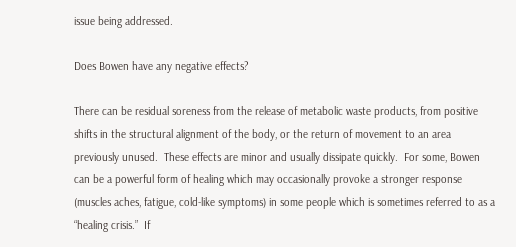issue being addressed.

Does Bowen have any negative effects?

There can be residual soreness from the release of metabolic waste products, from positive shifts in the structural alignment of the body, or the return of movement to an area previously unused.  These effects are minor and usually dissipate quickly.  For some, Bowen can be a powerful form of healing which may occasionally provoke a stronger response (muscles aches, fatigue, cold-like symptoms) in some people which is sometimes referred to as a “healing crisis.”  If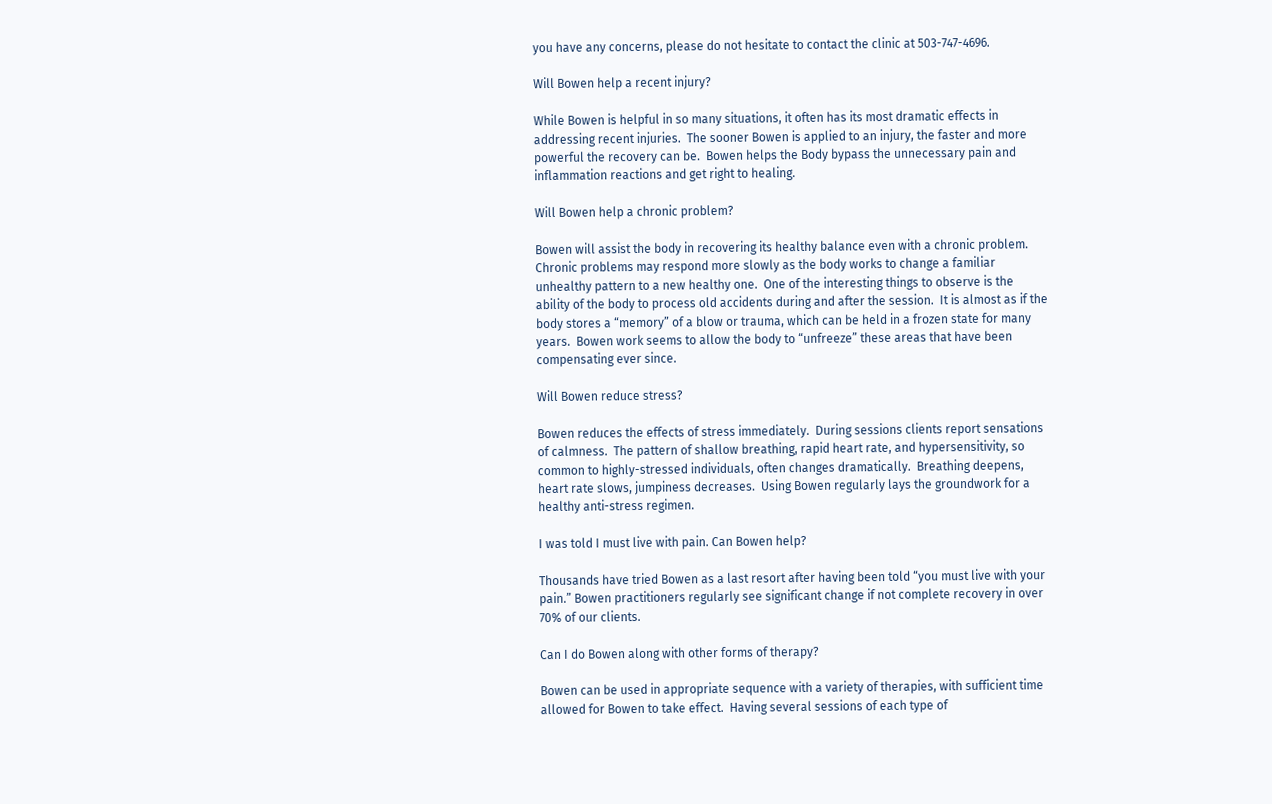you have any concerns, please do not hesitate to contact the clinic at 503-747-4696.

Will Bowen help a recent injury?

While Bowen is helpful in so many situations, it often has its most dramatic effects in addressing recent injuries.  The sooner Bowen is applied to an injury, the faster and more powerful the recovery can be.  Bowen helps the Body bypass the unnecessary pain and inflammation reactions and get right to healing.

Will Bowen help a chronic problem?

Bowen will assist the body in recovering its healthy balance even with a chronic problem.  Chronic problems may respond more slowly as the body works to change a familiar unhealthy pattern to a new healthy one.  One of the interesting things to observe is the ability of the body to process old accidents during and after the session.  It is almost as if the body stores a “memory” of a blow or trauma, which can be held in a frozen state for many years.  Bowen work seems to allow the body to “unfreeze” these areas that have been compensating ever since.

Will Bowen reduce stress?

Bowen reduces the effects of stress immediately.  During sessions clients report sensations of calmness.  The pattern of shallow breathing, rapid heart rate, and hypersensitivity, so common to highly-stressed individuals, often changes dramatically.  Breathing deepens, heart rate slows, jumpiness decreases.  Using Bowen regularly lays the groundwork for a healthy anti-stress regimen.

I was told I must live with pain. Can Bowen help?

Thousands have tried Bowen as a last resort after having been told “you must live with your pain.” Bowen practitioners regularly see significant change if not complete recovery in over 70% of our clients.

Can I do Bowen along with other forms of therapy?

Bowen can be used in appropriate sequence with a variety of therapies, with sufficient time allowed for Bowen to take effect.  Having several sessions of each type of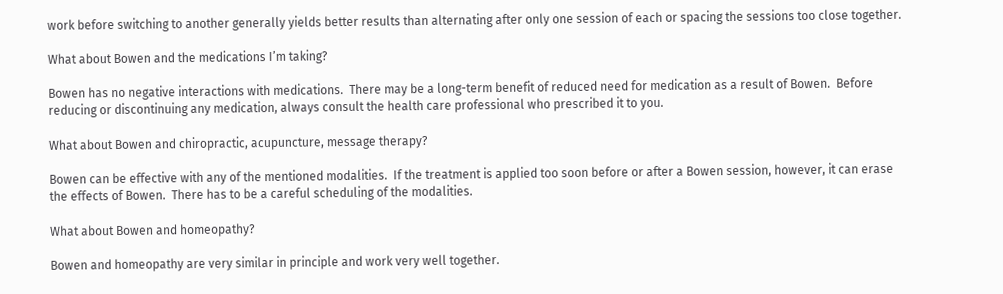work before switching to another generally yields better results than alternating after only one session of each or spacing the sessions too close together.

What about Bowen and the medications I’m taking?

Bowen has no negative interactions with medications.  There may be a long-term benefit of reduced need for medication as a result of Bowen.  Before reducing or discontinuing any medication, always consult the health care professional who prescribed it to you.

What about Bowen and chiropractic, acupuncture, message therapy?

Bowen can be effective with any of the mentioned modalities.  If the treatment is applied too soon before or after a Bowen session, however, it can erase the effects of Bowen.  There has to be a careful scheduling of the modalities.

What about Bowen and homeopathy?

Bowen and homeopathy are very similar in principle and work very well together.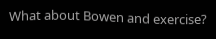What about Bowen and exercise?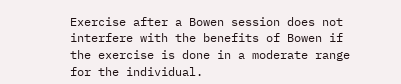Exercise after a Bowen session does not interfere with the benefits of Bowen if the exercise is done in a moderate range for the individual.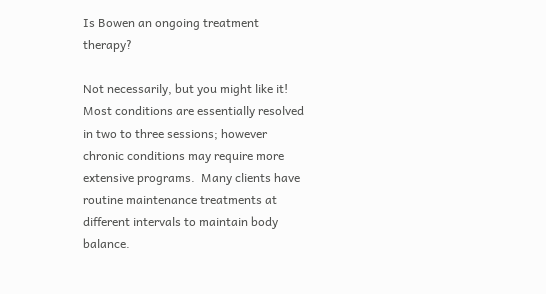Is Bowen an ongoing treatment therapy?

Not necessarily, but you might like it! Most conditions are essentially resolved in two to three sessions; however chronic conditions may require more extensive programs.  Many clients have routine maintenance treatments at different intervals to maintain body balance.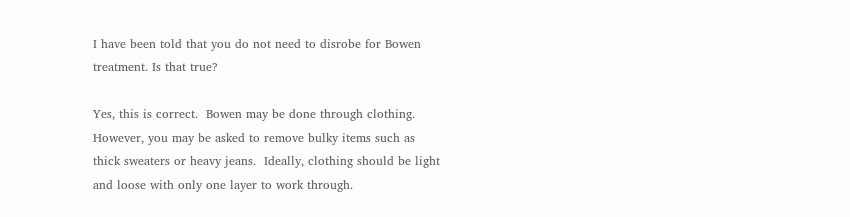I have been told that you do not need to disrobe for Bowen treatment. Is that true?

Yes, this is correct.  Bowen may be done through clothing.  However, you may be asked to remove bulky items such as thick sweaters or heavy jeans.  Ideally, clothing should be light and loose with only one layer to work through.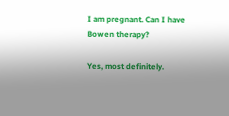I am pregnant. Can I have Bowen therapy?

Yes, most definitely.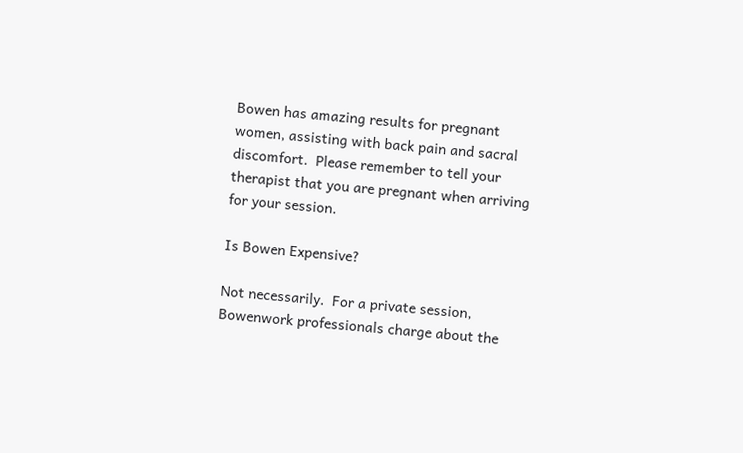Bowen has amazing results for pregnant women, assisting with back pain and sacral discomfort.  Please remember to tell your therapist that you are pregnant when arriving for your session.

Is Bowen Expensive?

Not necessarily.  For a private session, Bowenwork professionals charge about the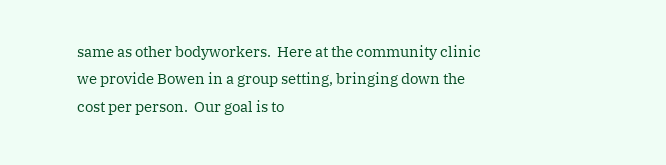same as other bodyworkers.  Here at the community clinic we provide Bowen in a group setting, bringing down the cost per person.  Our goal is to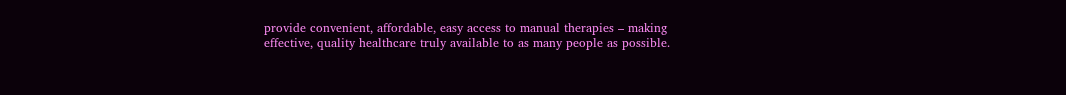provide convenient, affordable, easy access to manual therapies – making effective, quality healthcare truly available to as many people as possible.